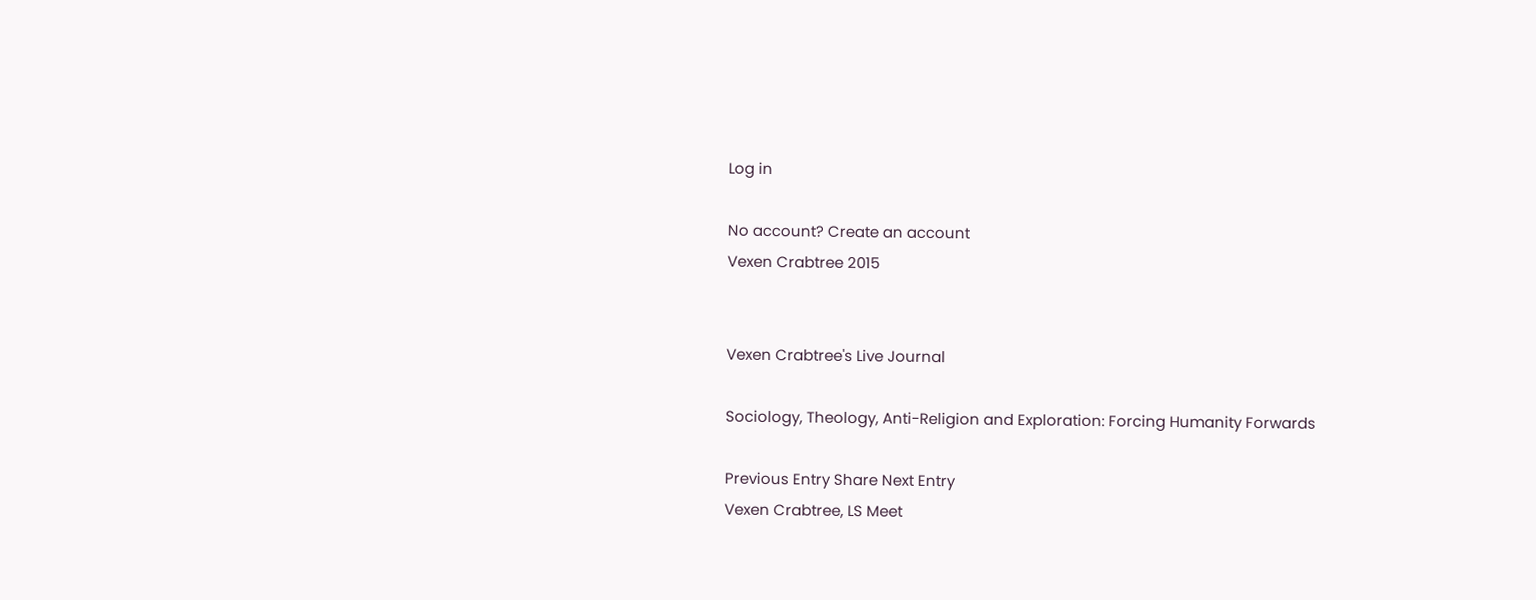Log in

No account? Create an account
Vexen Crabtree 2015


Vexen Crabtree's Live Journal

Sociology, Theology, Anti-Religion and Exploration: Forcing Humanity Forwards

Previous Entry Share Next Entry
Vexen Crabtree, LS Meet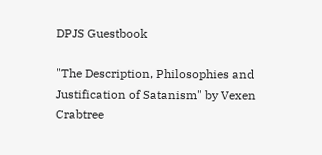DPJS Guestbook

"The Description, Philosophies and Justification of Satanism" by Vexen Crabtree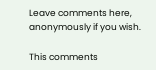Leave comments here, anonymously if you wish.

This comments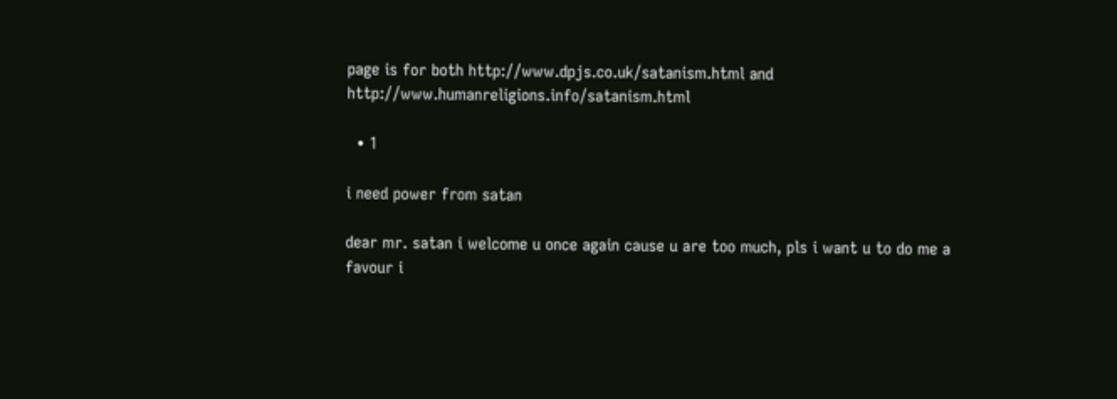page is for both http://www.dpjs.co.uk/satanism.html and http://www.humanreligions.info/satanism.html

  • 1

i need power from satan

dear mr. satan i welcome u once again cause u are too much, pls i want u to do me a favour i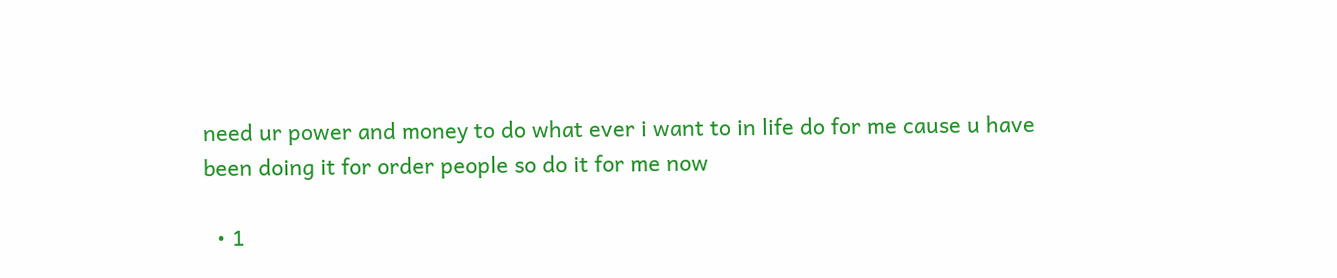need ur power and money to do what ever i want to in life do for me cause u have been doing it for order people so do it for me now

  • 1